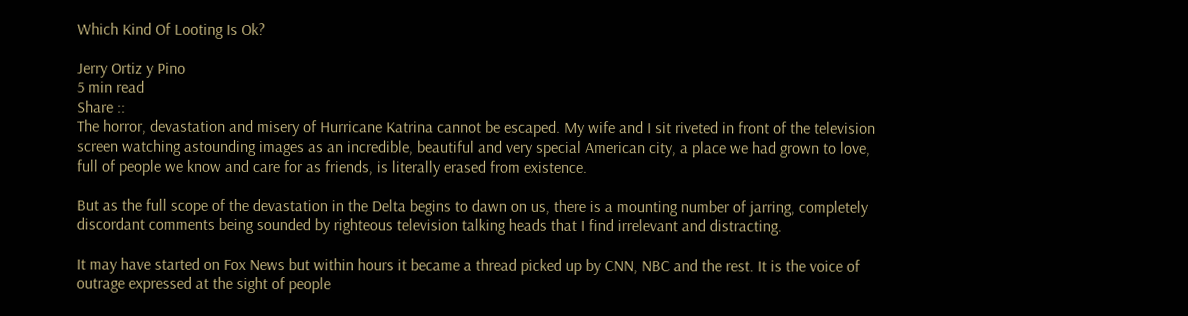Which Kind Of Looting Is Ok?

Jerry Ortiz y Pino
5 min read
Share ::
The horror, devastation and misery of Hurricane Katrina cannot be escaped. My wife and I sit riveted in front of the television screen watching astounding images as an incredible, beautiful and very special American city, a place we had grown to love, full of people we know and care for as friends, is literally erased from existence.

But as the full scope of the devastation in the Delta begins to dawn on us, there is a mounting number of jarring, completely discordant comments being sounded by righteous television talking heads that I find irrelevant and distracting.

It may have started on Fox News but within hours it became a thread picked up by CNN, NBC and the rest. It is the voice of outrage expressed at the sight of people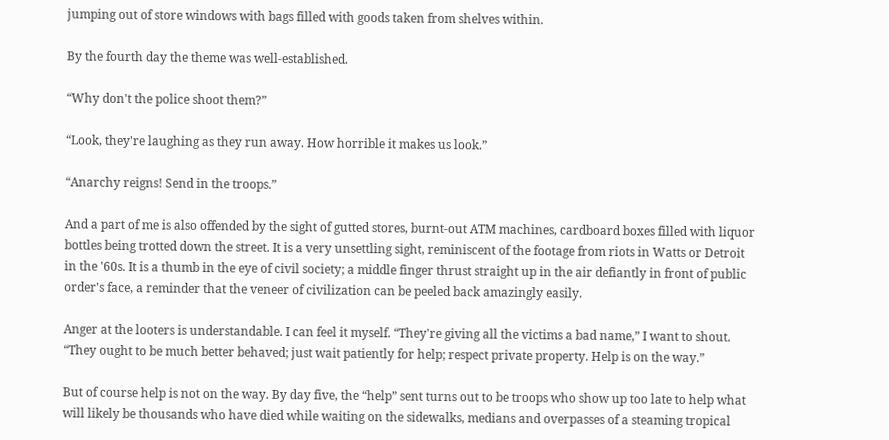jumping out of store windows with bags filled with goods taken from shelves within.

By the fourth day the theme was well-established.

“Why don't the police shoot them?”

“Look, they're laughing as they run away. How horrible it makes us look.”

“Anarchy reigns! Send in the troops.”

And a part of me is also offended by the sight of gutted stores, burnt-out ATM machines, cardboard boxes filled with liquor bottles being trotted down the street. It is a very unsettling sight, reminiscent of the footage from riots in Watts or Detroit in the '60s. It is a thumb in the eye of civil society; a middle finger thrust straight up in the air defiantly in front of public order's face, a reminder that the veneer of civilization can be peeled back amazingly easily.

Anger at the looters is understandable. I can feel it myself. “They're giving all the victims a bad name,” I want to shout. “They ought to be much better behaved; just wait patiently for help; respect private property. Help is on the way.”

But of course help is not on the way. By day five, the “help” sent turns out to be troops who show up too late to help what will likely be thousands who have died while waiting on the sidewalks, medians and overpasses of a steaming tropical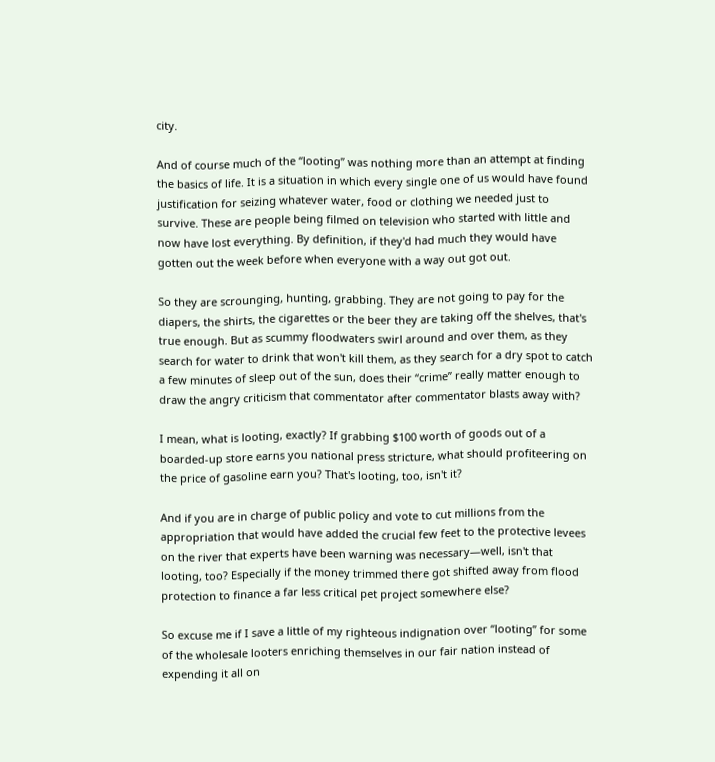city.

And of course much of the “looting” was nothing more than an attempt at finding the basics of life. It is a situation in which every single one of us would have found justification for seizing whatever water, food or clothing we needed just to survive. These are people being filmed on television who started with little and now have lost everything. By definition, if they'd had much they would have gotten out the week before when everyone with a way out got out.

So they are scrounging, hunting, grabbing. They are not going to pay for the diapers, the shirts, the cigarettes or the beer they are taking off the shelves, that's true enough. But as scummy floodwaters swirl around and over them, as they search for water to drink that won't kill them, as they search for a dry spot to catch a few minutes of sleep out of the sun, does their “crime” really matter enough to draw the angry criticism that commentator after commentator blasts away with?

I mean, what is looting, exactly? If grabbing $100 worth of goods out of a boarded-up store earns you national press stricture, what should profiteering on the price of gasoline earn you? That's looting, too, isn't it?

And if you are in charge of public policy and vote to cut millions from the appropriation that would have added the crucial few feet to the protective levees on the river that experts have been warning was necessary—well, isn't that looting, too? Especially if the money trimmed there got shifted away from flood protection to finance a far less critical pet project somewhere else?

So excuse me if I save a little of my righteous indignation over “looting” for some of the wholesale looters enriching themselves in our fair nation instead of expending it all on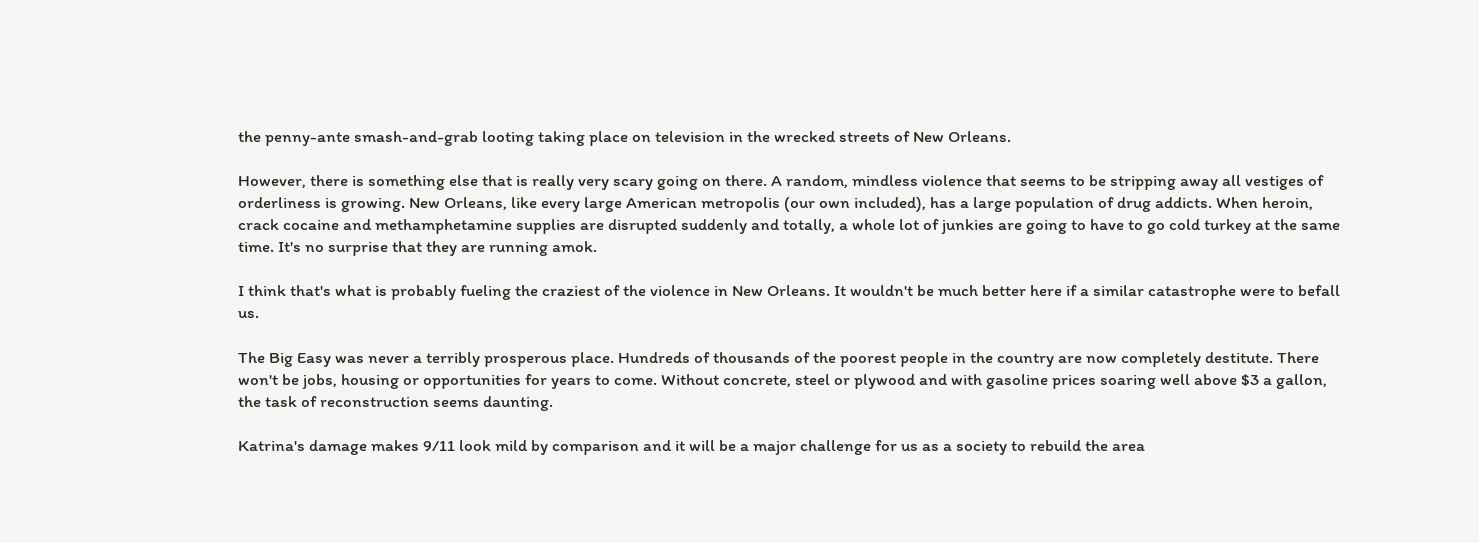the penny-ante smash-and-grab looting taking place on television in the wrecked streets of New Orleans.

However, there is something else that is really very scary going on there. A random, mindless violence that seems to be stripping away all vestiges of orderliness is growing. New Orleans, like every large American metropolis (our own included), has a large population of drug addicts. When heroin, crack cocaine and methamphetamine supplies are disrupted suddenly and totally, a whole lot of junkies are going to have to go cold turkey at the same time. It's no surprise that they are running amok.

I think that's what is probably fueling the craziest of the violence in New Orleans. It wouldn't be much better here if a similar catastrophe were to befall us.

The Big Easy was never a terribly prosperous place. Hundreds of thousands of the poorest people in the country are now completely destitute. There won't be jobs, housing or opportunities for years to come. Without concrete, steel or plywood and with gasoline prices soaring well above $3 a gallon, the task of reconstruction seems daunting.

Katrina's damage makes 9/11 look mild by comparison and it will be a major challenge for us as a society to rebuild the area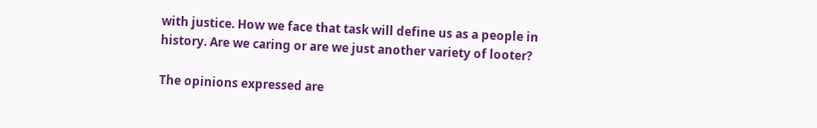with justice. How we face that task will define us as a people in history. Are we caring or are we just another variety of looter?

The opinions expressed are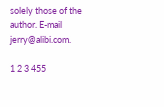solely those of the author. E-mail jerry@alibi.com.

1 2 3 455